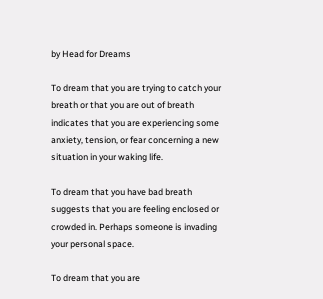by Head for Dreams

To dream that you are trying to catch your breath or that you are out of breath indicates that you are experiencing some anxiety, tension, or fear concerning a new situation in your waking life.

To dream that you have bad breath suggests that you are feeling enclosed or crowded in. Perhaps someone is invading your personal space.

To dream that you are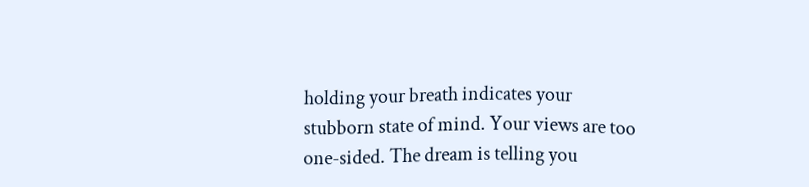holding your breath indicates your stubborn state of mind. Your views are too one-sided. The dream is telling you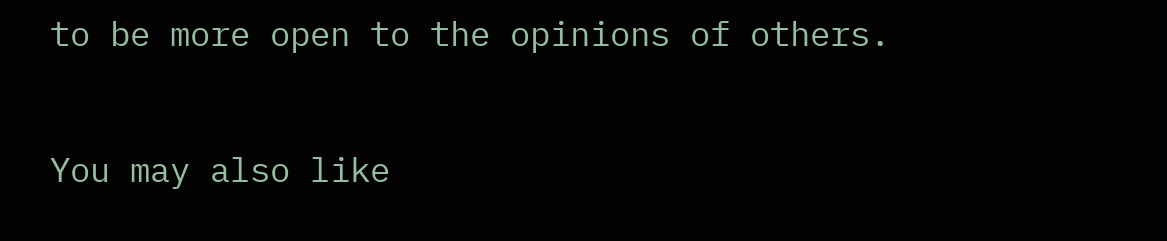to be more open to the opinions of others.

You may also like